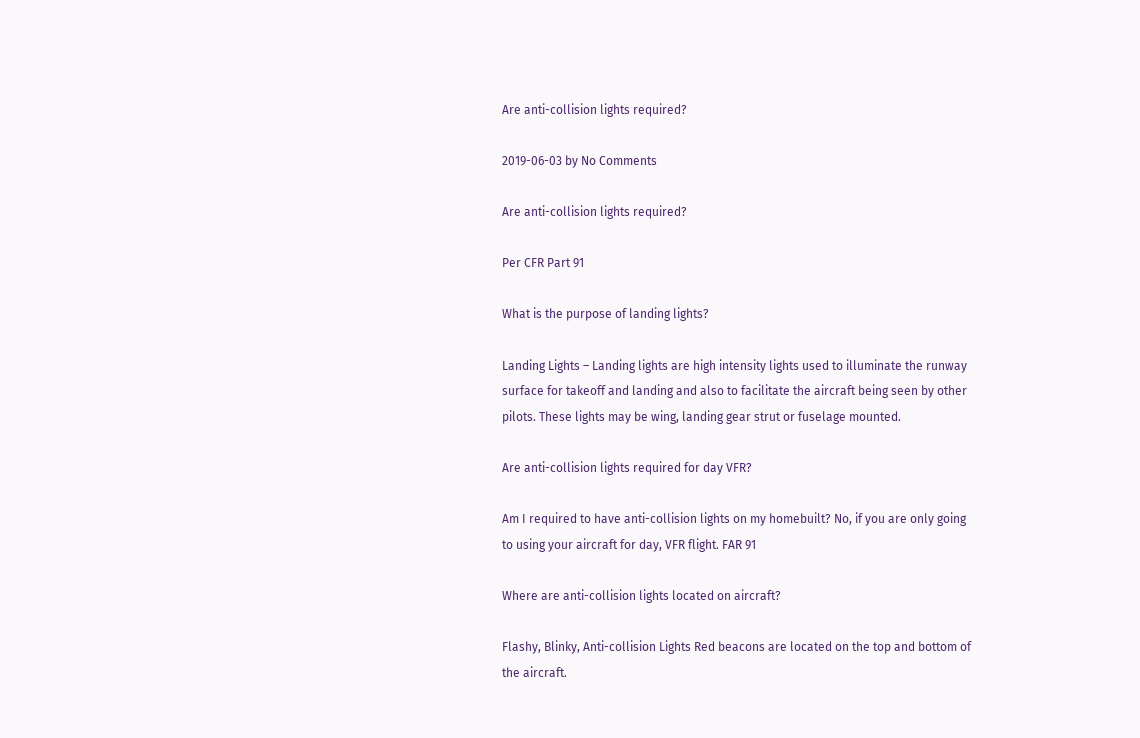Are anti-collision lights required?

2019-06-03 by No Comments

Are anti-collision lights required?

Per CFR Part 91

What is the purpose of landing lights?

Landing Lights – Landing lights are high intensity lights used to illuminate the runway surface for takeoff and landing and also to facilitate the aircraft being seen by other pilots. These lights may be wing, landing gear strut or fuselage mounted.

Are anti-collision lights required for day VFR?

Am I required to have anti-collision lights on my homebuilt? No, if you are only going to using your aircraft for day, VFR flight. FAR 91

Where are anti-collision lights located on aircraft?

Flashy, Blinky, Anti-collision Lights Red beacons are located on the top and bottom of the aircraft.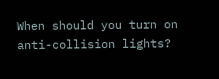When should you turn on anti-collision lights?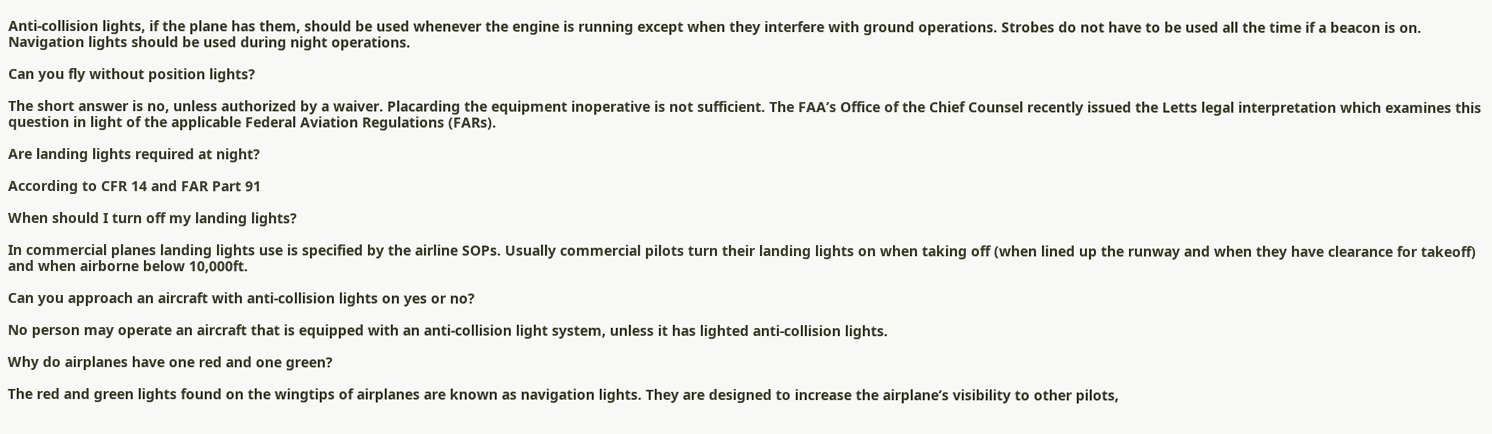Anti-collision lights, if the plane has them, should be used whenever the engine is running except when they interfere with ground operations. Strobes do not have to be used all the time if a beacon is on. Navigation lights should be used during night operations.

Can you fly without position lights?

The short answer is no, unless authorized by a waiver. Placarding the equipment inoperative is not sufficient. The FAA’s Office of the Chief Counsel recently issued the Letts legal interpretation which examines this question in light of the applicable Federal Aviation Regulations (FARs).

Are landing lights required at night?

According to CFR 14 and FAR Part 91

When should I turn off my landing lights?

In commercial planes landing lights use is specified by the airline SOPs. Usually commercial pilots turn their landing lights on when taking off (when lined up the runway and when they have clearance for takeoff) and when airborne below 10,000ft.

Can you approach an aircraft with anti-collision lights on yes or no?

No person may operate an aircraft that is equipped with an anti-collision light system, unless it has lighted anti-collision lights.

Why do airplanes have one red and one green?

The red and green lights found on the wingtips of airplanes are known as navigation lights. They are designed to increase the airplane’s visibility to other pilots,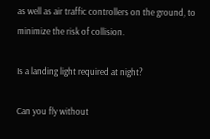as well as air traffic controllers on the ground, to minimize the risk of collision.

Is a landing light required at night?

Can you fly without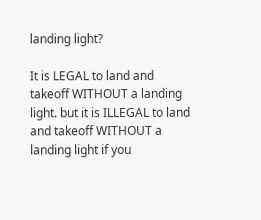landing light?

It is LEGAL to land and takeoff WITHOUT a landing light. but it is ILLEGAL to land and takeoff WITHOUT a landing light if you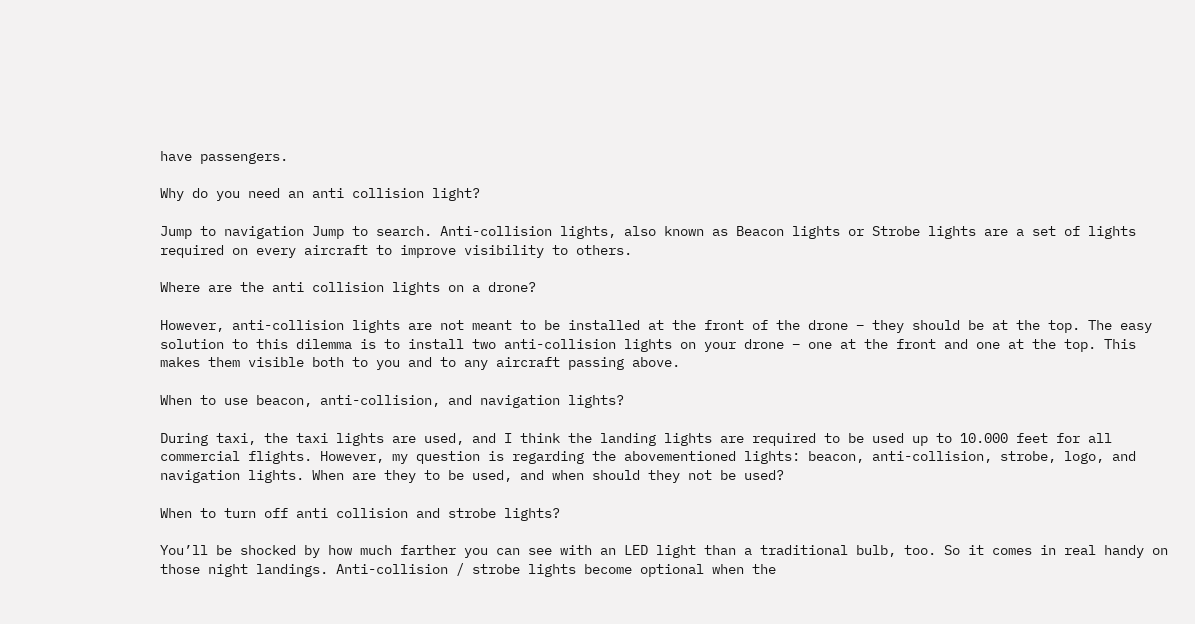have passengers.

Why do you need an anti collision light?

Jump to navigation Jump to search. Anti-collision lights, also known as Beacon lights or Strobe lights are a set of lights required on every aircraft to improve visibility to others.

Where are the anti collision lights on a drone?

However, anti-collision lights are not meant to be installed at the front of the drone – they should be at the top. The easy solution to this dilemma is to install two anti-collision lights on your drone – one at the front and one at the top. This makes them visible both to you and to any aircraft passing above.

When to use beacon, anti-collision, and navigation lights?

During taxi, the taxi lights are used, and I think the landing lights are required to be used up to 10.000 feet for all commercial flights. However, my question is regarding the abovementioned lights: beacon, anti-collision, strobe, logo, and navigation lights. When are they to be used, and when should they not be used?

When to turn off anti collision and strobe lights?

You’ll be shocked by how much farther you can see with an LED light than a traditional bulb, too. So it comes in real handy on those night landings. Anti-collision / strobe lights become optional when the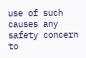use of such causes any safety concern to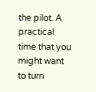the pilot. A practical time that you might want to turn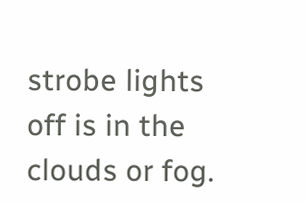strobe lights off is in the clouds or fog.